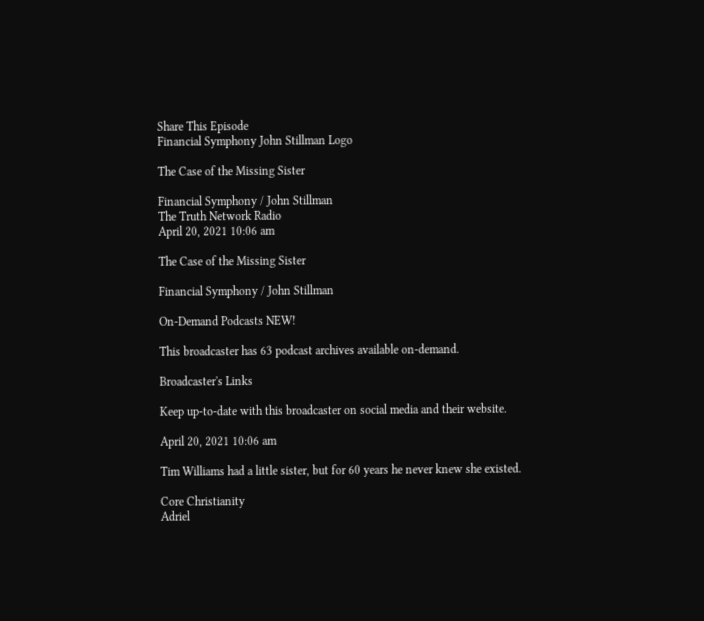Share This Episode
Financial Symphony John Stillman Logo

The Case of the Missing Sister

Financial Symphony / John Stillman
The Truth Network Radio
April 20, 2021 10:06 am

The Case of the Missing Sister

Financial Symphony / John Stillman

On-Demand Podcasts NEW!

This broadcaster has 63 podcast archives available on-demand.

Broadcaster's Links

Keep up-to-date with this broadcaster on social media and their website.

April 20, 2021 10:06 am

Tim Williams had a little sister, but for 60 years he never knew she existed.

Core Christianity
Adriel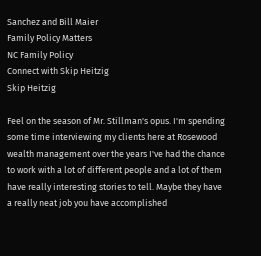Sanchez and Bill Maier
Family Policy Matters
NC Family Policy
Connect with Skip Heitzig
Skip Heitzig

Feel on the season of Mr. Stillman's opus. I'm spending some time interviewing my clients here at Rosewood wealth management over the years I've had the chance to work with a lot of different people and a lot of them have really interesting stories to tell. Maybe they have a really neat job you have accomplished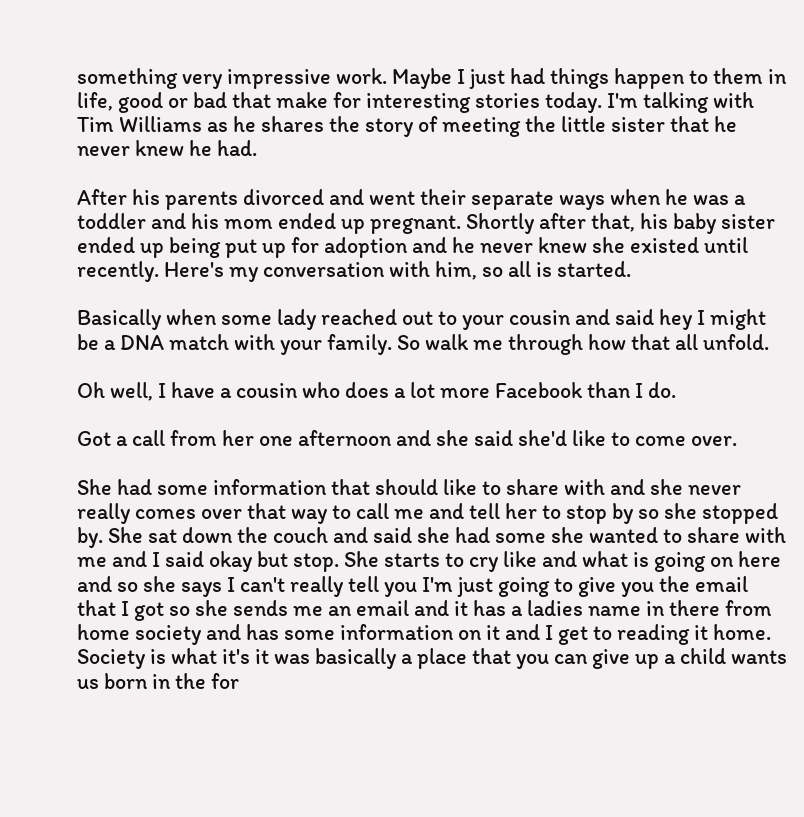something very impressive work. Maybe I just had things happen to them in life, good or bad that make for interesting stories today. I'm talking with Tim Williams as he shares the story of meeting the little sister that he never knew he had.

After his parents divorced and went their separate ways when he was a toddler and his mom ended up pregnant. Shortly after that, his baby sister ended up being put up for adoption and he never knew she existed until recently. Here's my conversation with him, so all is started.

Basically when some lady reached out to your cousin and said hey I might be a DNA match with your family. So walk me through how that all unfold.

Oh well, I have a cousin who does a lot more Facebook than I do.

Got a call from her one afternoon and she said she'd like to come over.

She had some information that should like to share with and she never really comes over that way to call me and tell her to stop by so she stopped by. She sat down the couch and said she had some she wanted to share with me and I said okay but stop. She starts to cry like and what is going on here and so she says I can't really tell you I'm just going to give you the email that I got so she sends me an email and it has a ladies name in there from home society and has some information on it and I get to reading it home. Society is what it's it was basically a place that you can give up a child wants us born in the for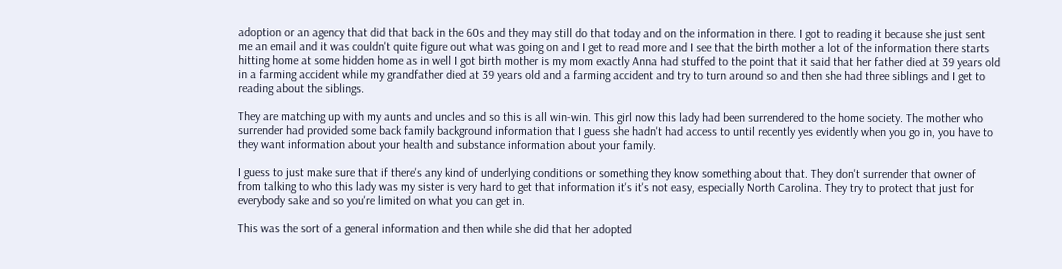adoption or an agency that did that back in the 60s and they may still do that today and on the information in there. I got to reading it because she just sent me an email and it was couldn't quite figure out what was going on and I get to read more and I see that the birth mother a lot of the information there starts hitting home at some hidden home as in well I got birth mother is my mom exactly Anna had stuffed to the point that it said that her father died at 39 years old in a farming accident while my grandfather died at 39 years old and a farming accident and try to turn around so and then she had three siblings and I get to reading about the siblings.

They are matching up with my aunts and uncles and so this is all win-win. This girl now this lady had been surrendered to the home society. The mother who surrender had provided some back family background information that I guess she hadn't had access to until recently yes evidently when you go in, you have to they want information about your health and substance information about your family.

I guess to just make sure that if there's any kind of underlying conditions or something they know something about that. They don't surrender that owner of from talking to who this lady was my sister is very hard to get that information it's it's not easy, especially North Carolina. They try to protect that just for everybody sake and so you're limited on what you can get in.

This was the sort of a general information and then while she did that her adopted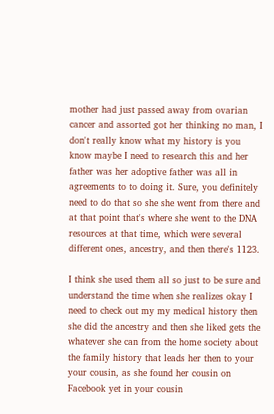mother had just passed away from ovarian cancer and assorted got her thinking no man, I don't really know what my history is you know maybe I need to research this and her father was her adoptive father was all in agreements to to doing it. Sure, you definitely need to do that so she she went from there and at that point that's where she went to the DNA resources at that time, which were several different ones, ancestry, and then there's 1123.

I think she used them all so just to be sure and understand the time when she realizes okay I need to check out my my medical history then she did the ancestry and then she liked gets the whatever she can from the home society about the family history that leads her then to your your cousin, as she found her cousin on Facebook yet in your cousin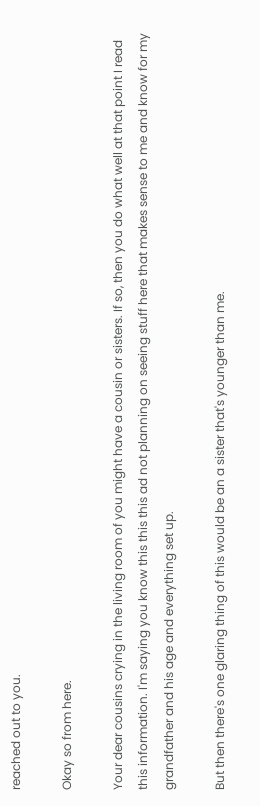reached out to you.

Okay so from here.

Your dear cousins crying in the living room of you might have a cousin or sisters. If so, then you do what well at that point I read this information. I'm saying you know this this this ad not planning on seeing stuff here that makes sense to me and know for my grandfather and his age and everything set up.

But then there's one glaring thing of this would be an a sister that's younger than me.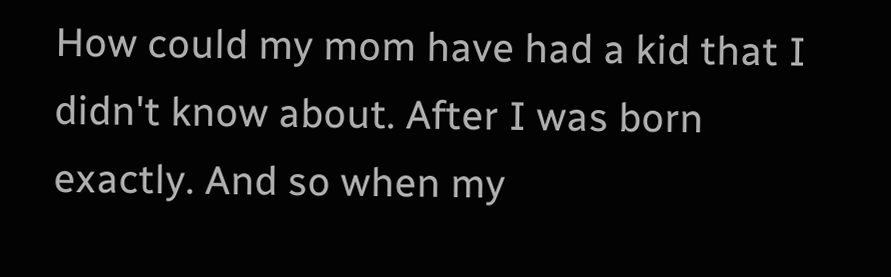How could my mom have had a kid that I didn't know about. After I was born exactly. And so when my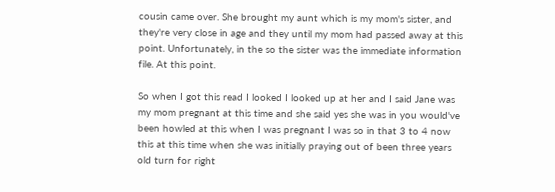cousin came over. She brought my aunt which is my mom's sister, and they're very close in age and they until my mom had passed away at this point. Unfortunately, in the so the sister was the immediate information file. At this point.

So when I got this read I looked I looked up at her and I said Jane was my mom pregnant at this time and she said yes she was in you would've been howled at this when I was pregnant I was so in that 3 to 4 now this at this time when she was initially praying out of been three years old turn for right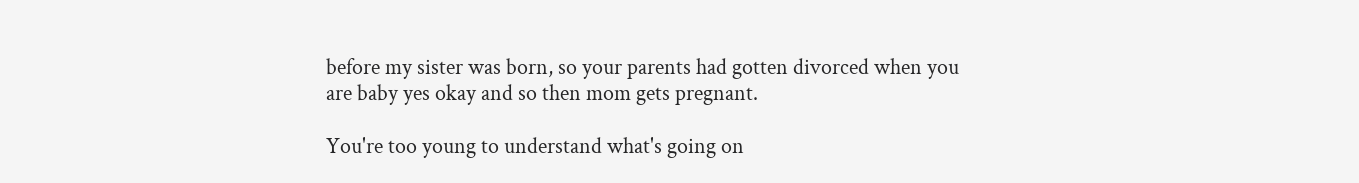before my sister was born, so your parents had gotten divorced when you are baby yes okay and so then mom gets pregnant.

You're too young to understand what's going on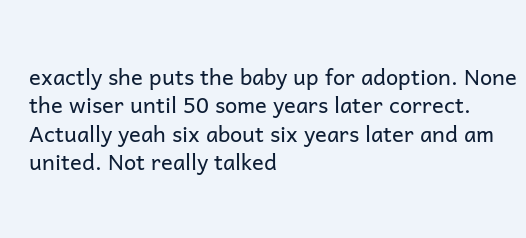exactly she puts the baby up for adoption. None the wiser until 50 some years later correct. Actually yeah six about six years later and am united. Not really talked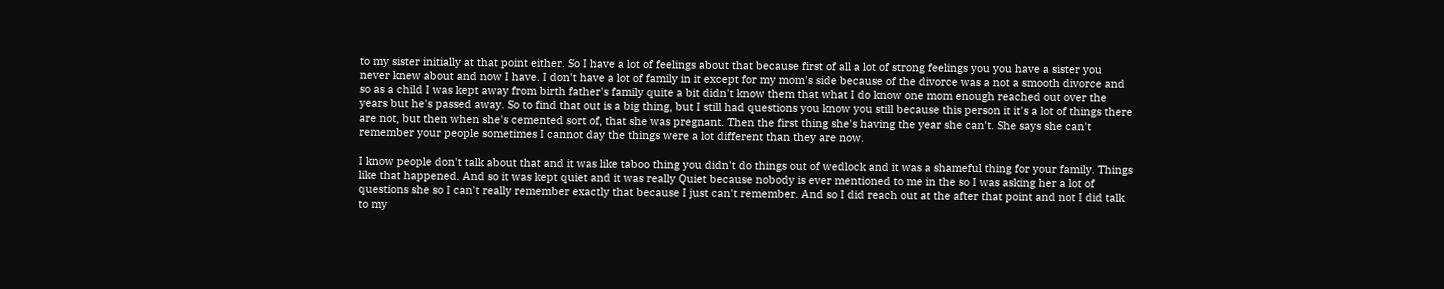to my sister initially at that point either. So I have a lot of feelings about that because first of all a lot of strong feelings you you have a sister you never knew about and now I have. I don't have a lot of family in it except for my mom's side because of the divorce was a not a smooth divorce and so as a child I was kept away from birth father's family quite a bit didn't know them that what I do know one mom enough reached out over the years but he's passed away. So to find that out is a big thing, but I still had questions you know you still because this person it it's a lot of things there are not, but then when she's cemented sort of, that she was pregnant. Then the first thing she's having the year she can't. She says she can't remember your people sometimes I cannot day the things were a lot different than they are now.

I know people don't talk about that and it was like taboo thing you didn't do things out of wedlock and it was a shameful thing for your family. Things like that happened. And so it was kept quiet and it was really Quiet because nobody is ever mentioned to me in the so I was asking her a lot of questions she so I can't really remember exactly that because I just can't remember. And so I did reach out at the after that point and not I did talk to my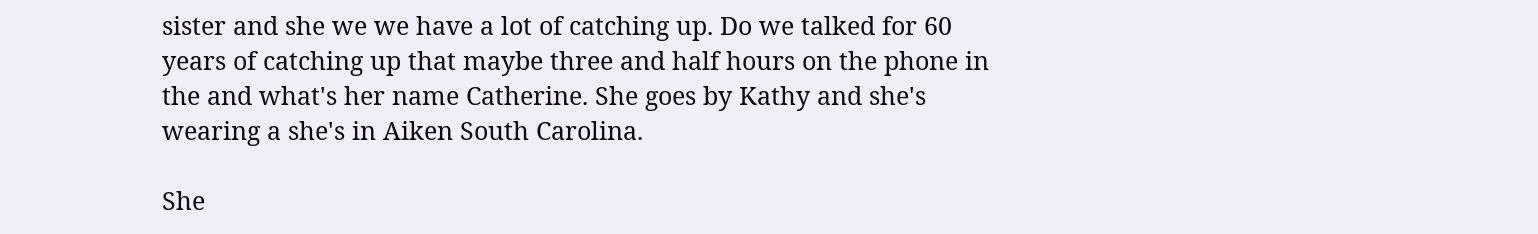sister and she we we have a lot of catching up. Do we talked for 60 years of catching up that maybe three and half hours on the phone in the and what's her name Catherine. She goes by Kathy and she's wearing a she's in Aiken South Carolina.

She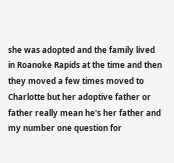she was adopted and the family lived in Roanoke Rapids at the time and then they moved a few times moved to Charlotte but her adoptive father or father really mean he's her father and my number one question for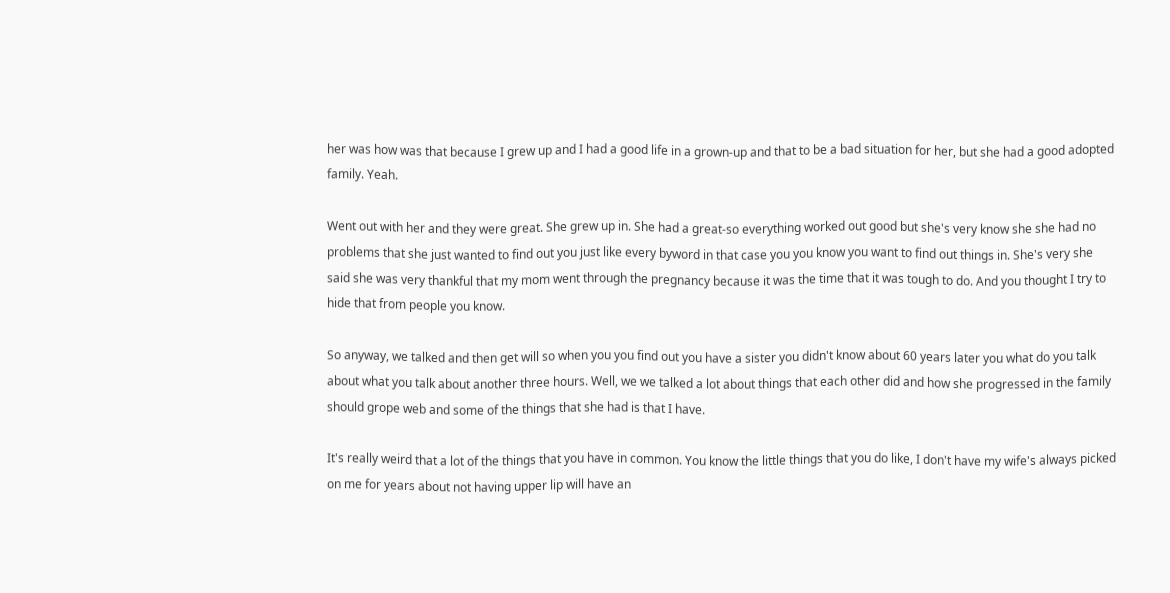her was how was that because I grew up and I had a good life in a grown-up and that to be a bad situation for her, but she had a good adopted family. Yeah.

Went out with her and they were great. She grew up in. She had a great-so everything worked out good but she's very know she she had no problems that she just wanted to find out you just like every byword in that case you you know you want to find out things in. She's very she said she was very thankful that my mom went through the pregnancy because it was the time that it was tough to do. And you thought I try to hide that from people you know.

So anyway, we talked and then get will so when you you find out you have a sister you didn't know about 60 years later you what do you talk about what you talk about another three hours. Well, we we talked a lot about things that each other did and how she progressed in the family should grope web and some of the things that she had is that I have.

It's really weird that a lot of the things that you have in common. You know the little things that you do like, I don't have my wife's always picked on me for years about not having upper lip will have an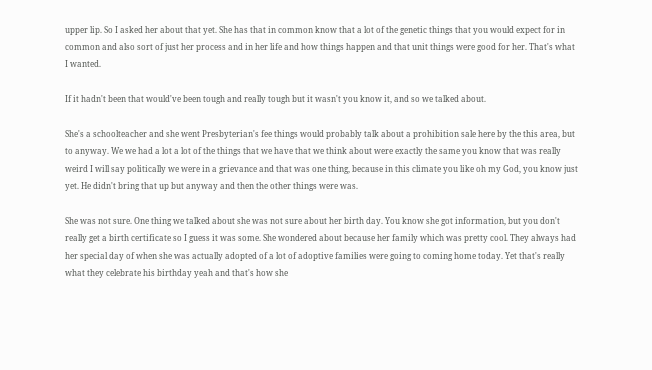upper lip. So I asked her about that yet. She has that in common know that a lot of the genetic things that you would expect for in common and also sort of just her process and in her life and how things happen and that unit things were good for her. That's what I wanted.

If it hadn't been that would've been tough and really tough but it wasn't you know it, and so we talked about.

She's a schoolteacher and she went Presbyterian's fee things would probably talk about a prohibition sale here by the this area, but to anyway. We we had a lot a lot of the things that we have that we think about were exactly the same you know that was really weird I will say politically we were in a grievance and that was one thing, because in this climate you like oh my God, you know just yet. He didn't bring that up but anyway and then the other things were was.

She was not sure. One thing we talked about she was not sure about her birth day. You know she got information, but you don't really get a birth certificate so I guess it was some. She wondered about because her family which was pretty cool. They always had her special day of when she was actually adopted of a lot of adoptive families were going to coming home today. Yet that's really what they celebrate his birthday yeah and that's how she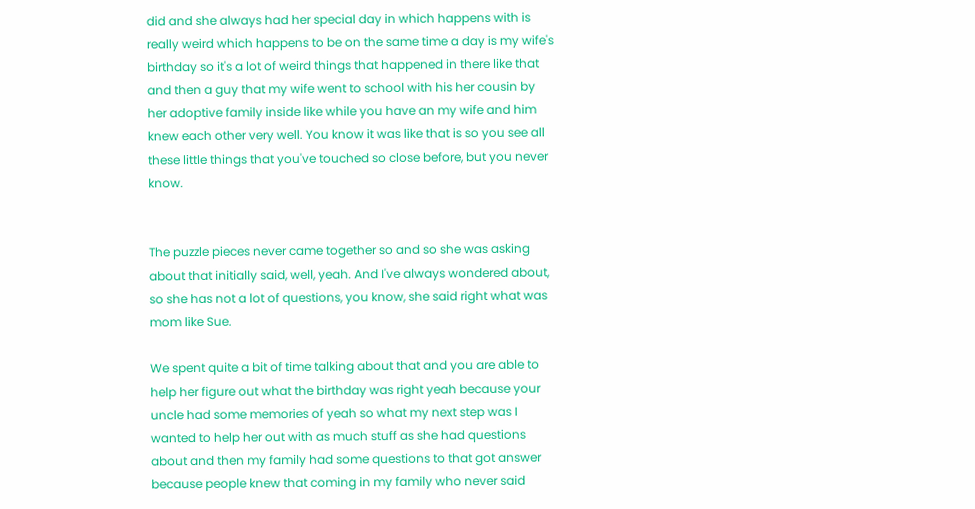did and she always had her special day in which happens with is really weird which happens to be on the same time a day is my wife's birthday so it's a lot of weird things that happened in there like that and then a guy that my wife went to school with his her cousin by her adoptive family inside like while you have an my wife and him knew each other very well. You know it was like that is so you see all these little things that you've touched so close before, but you never know.


The puzzle pieces never came together so and so she was asking about that initially said, well, yeah. And I've always wondered about, so she has not a lot of questions, you know, she said right what was mom like Sue.

We spent quite a bit of time talking about that and you are able to help her figure out what the birthday was right yeah because your uncle had some memories of yeah so what my next step was I wanted to help her out with as much stuff as she had questions about and then my family had some questions to that got answer because people knew that coming in my family who never said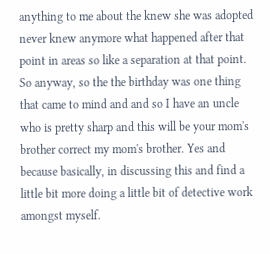anything to me about the knew she was adopted never knew anymore what happened after that point in areas so like a separation at that point. So anyway, so the the birthday was one thing that came to mind and and so I have an uncle who is pretty sharp and this will be your mom's brother correct my mom's brother. Yes and because basically, in discussing this and find a little bit more doing a little bit of detective work amongst myself.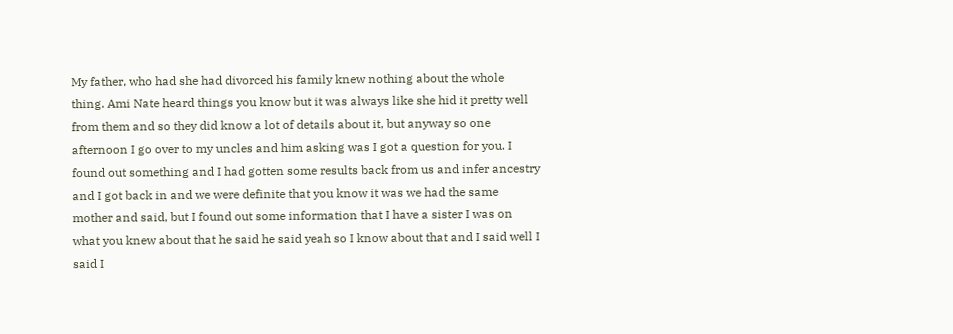My father, who had she had divorced his family knew nothing about the whole thing. Ami Nate heard things you know but it was always like she hid it pretty well from them and so they did know a lot of details about it, but anyway so one afternoon I go over to my uncles and him asking was I got a question for you. I found out something and I had gotten some results back from us and infer ancestry and I got back in and we were definite that you know it was we had the same mother and said, but I found out some information that I have a sister I was on what you knew about that he said he said yeah so I know about that and I said well I said I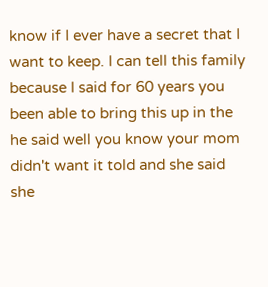know if I ever have a secret that I want to keep. I can tell this family because I said for 60 years you been able to bring this up in the he said well you know your mom didn't want it told and she said she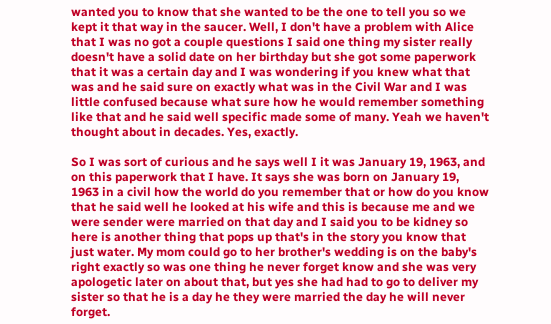wanted you to know that she wanted to be the one to tell you so we kept it that way in the saucer. Well, I don't have a problem with Alice that I was no got a couple questions I said one thing my sister really doesn't have a solid date on her birthday but she got some paperwork that it was a certain day and I was wondering if you knew what that was and he said sure on exactly what was in the Civil War and I was little confused because what sure how he would remember something like that and he said well specific made some of many. Yeah we haven't thought about in decades. Yes, exactly.

So I was sort of curious and he says well I it was January 19, 1963, and on this paperwork that I have. It says she was born on January 19, 1963 in a civil how the world do you remember that or how do you know that he said well he looked at his wife and this is because me and we were sender were married on that day and I said you to be kidney so here is another thing that pops up that's in the story you know that just water. My mom could go to her brother's wedding is on the baby's right exactly so was one thing he never forget know and she was very apologetic later on about that, but yes she had had to go to deliver my sister so that he is a day he they were married the day he will never forget.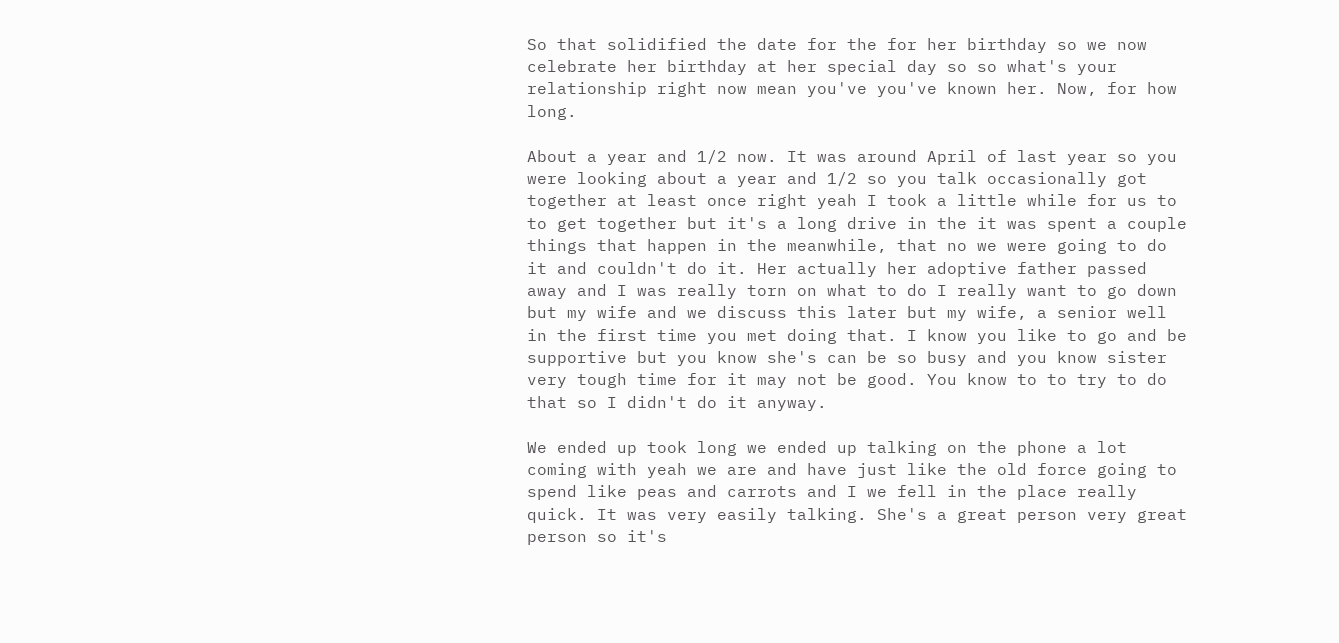So that solidified the date for the for her birthday so we now celebrate her birthday at her special day so so what's your relationship right now mean you've you've known her. Now, for how long.

About a year and 1/2 now. It was around April of last year so you were looking about a year and 1/2 so you talk occasionally got together at least once right yeah I took a little while for us to to get together but it's a long drive in the it was spent a couple things that happen in the meanwhile, that no we were going to do it and couldn't do it. Her actually her adoptive father passed away and I was really torn on what to do I really want to go down but my wife and we discuss this later but my wife, a senior well in the first time you met doing that. I know you like to go and be supportive but you know she's can be so busy and you know sister very tough time for it may not be good. You know to to try to do that so I didn't do it anyway.

We ended up took long we ended up talking on the phone a lot coming with yeah we are and have just like the old force going to spend like peas and carrots and I we fell in the place really quick. It was very easily talking. She's a great person very great person so it's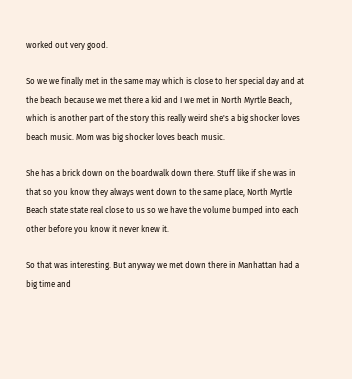worked out very good.

So we we finally met in the same may which is close to her special day and at the beach because we met there a kid and I we met in North Myrtle Beach, which is another part of the story this really weird she's a big shocker loves beach music. Mom was big shocker loves beach music.

She has a brick down on the boardwalk down there. Stuff like if she was in that so you know they always went down to the same place, North Myrtle Beach state state real close to us so we have the volume bumped into each other before you know it never knew it.

So that was interesting. But anyway we met down there in Manhattan had a big time and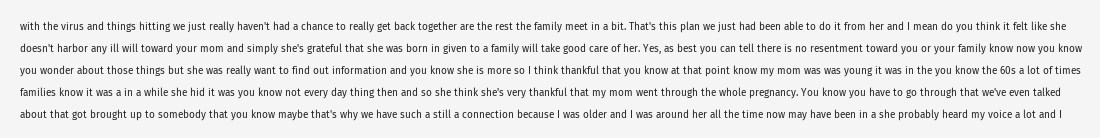with the virus and things hitting we just really haven't had a chance to really get back together are the rest the family meet in a bit. That's this plan we just had been able to do it from her and I mean do you think it felt like she doesn't harbor any ill will toward your mom and simply she's grateful that she was born in given to a family will take good care of her. Yes, as best you can tell there is no resentment toward you or your family know now you know you wonder about those things but she was really want to find out information and you know she is more so I think thankful that you know at that point know my mom was was young it was in the you know the 60s a lot of times families know it was a in a while she hid it was you know not every day thing then and so she think she's very thankful that my mom went through the whole pregnancy. You know you have to go through that we've even talked about that got brought up to somebody that you know maybe that's why we have such a still a connection because I was older and I was around her all the time now may have been in a she probably heard my voice a lot and I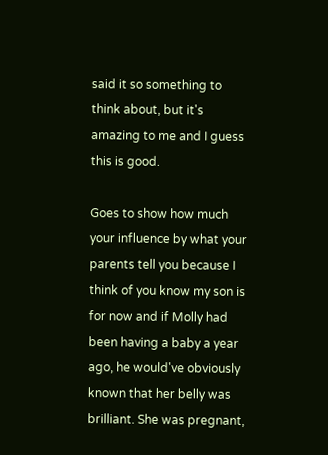said it so something to think about, but it's amazing to me and I guess this is good.

Goes to show how much your influence by what your parents tell you because I think of you know my son is for now and if Molly had been having a baby a year ago, he would've obviously known that her belly was brilliant. She was pregnant,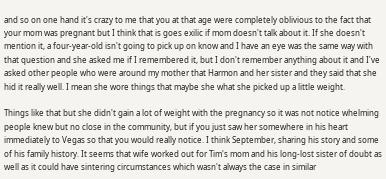and so on one hand it's crazy to me that you at that age were completely oblivious to the fact that your mom was pregnant but I think that is goes exilic if mom doesn't talk about it. If she doesn't mention it, a four-year-old isn't going to pick up on know and I have an eye was the same way with that question and she asked me if I remembered it, but I don't remember anything about it and I've asked other people who were around my mother that Harmon and her sister and they said that she hid it really well. I mean she wore things that maybe she what she picked up a little weight.

Things like that but she didn't gain a lot of weight with the pregnancy so it was not notice whelming people knew but no close in the community, but if you just saw her somewhere in his heart immediately to Vegas so that you would really notice. I think September, sharing his story and some of his family history. It seems that wife worked out for Tim's mom and his long-lost sister of doubt as well as it could have sintering circumstances which wasn't always the case in similar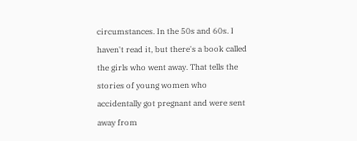circumstances. In the 50s and 60s. I haven't read it, but there's a book called the girls who went away. That tells the stories of young women who accidentally got pregnant and were sent away from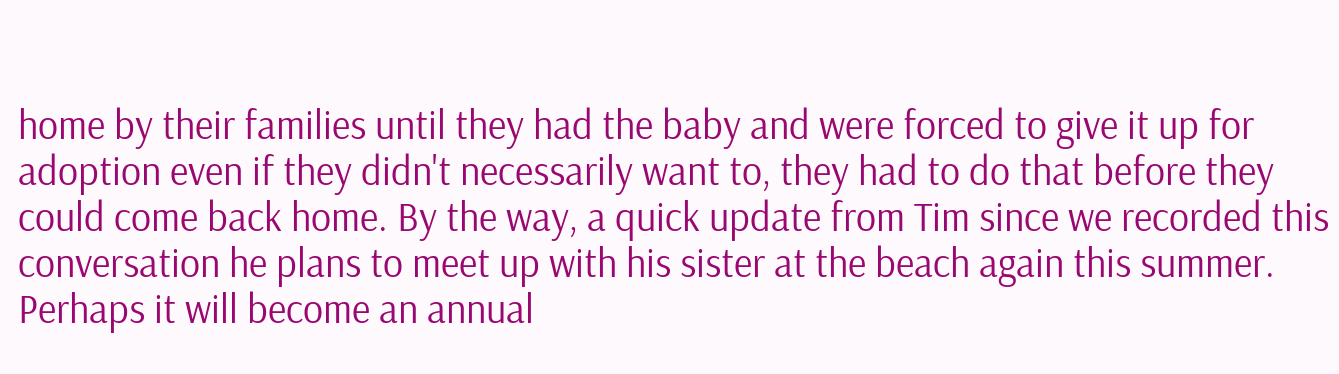home by their families until they had the baby and were forced to give it up for adoption even if they didn't necessarily want to, they had to do that before they could come back home. By the way, a quick update from Tim since we recorded this conversation he plans to meet up with his sister at the beach again this summer. Perhaps it will become an annual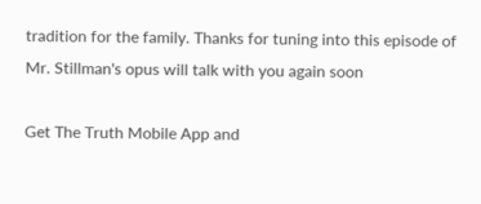tradition for the family. Thanks for tuning into this episode of Mr. Stillman's opus will talk with you again soon

Get The Truth Mobile App and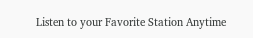Listen to your Favorite Station Anytime